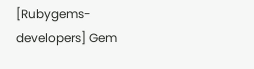[Rubygems-developers] Gem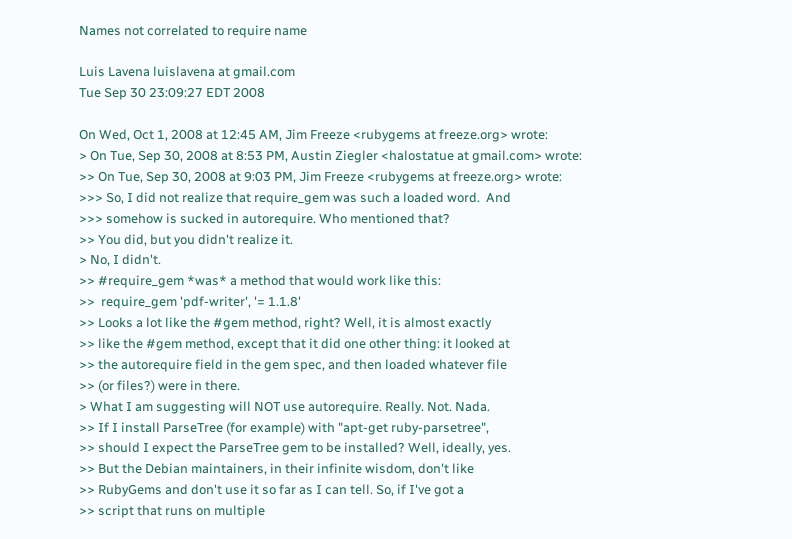Names not correlated to require name

Luis Lavena luislavena at gmail.com
Tue Sep 30 23:09:27 EDT 2008

On Wed, Oct 1, 2008 at 12:45 AM, Jim Freeze <rubygems at freeze.org> wrote:
> On Tue, Sep 30, 2008 at 8:53 PM, Austin Ziegler <halostatue at gmail.com> wrote:
>> On Tue, Sep 30, 2008 at 9:03 PM, Jim Freeze <rubygems at freeze.org> wrote:
>>> So, I did not realize that require_gem was such a loaded word.  And
>>> somehow is sucked in autorequire. Who mentioned that?
>> You did, but you didn't realize it.
> No, I didn't.
>> #require_gem *was* a method that would work like this:
>>  require_gem 'pdf-writer', '= 1.1.8'
>> Looks a lot like the #gem method, right? Well, it is almost exactly
>> like the #gem method, except that it did one other thing: it looked at
>> the autorequire field in the gem spec, and then loaded whatever file
>> (or files?) were in there.
> What I am suggesting will NOT use autorequire. Really. Not. Nada.
>> If I install ParseTree (for example) with "apt-get ruby-parsetree",
>> should I expect the ParseTree gem to be installed? Well, ideally, yes.
>> But the Debian maintainers, in their infinite wisdom, don't like
>> RubyGems and don't use it so far as I can tell. So, if I've got a
>> script that runs on multiple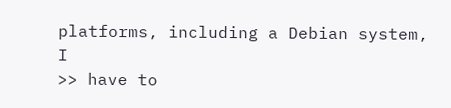platforms, including a Debian system, I
>> have to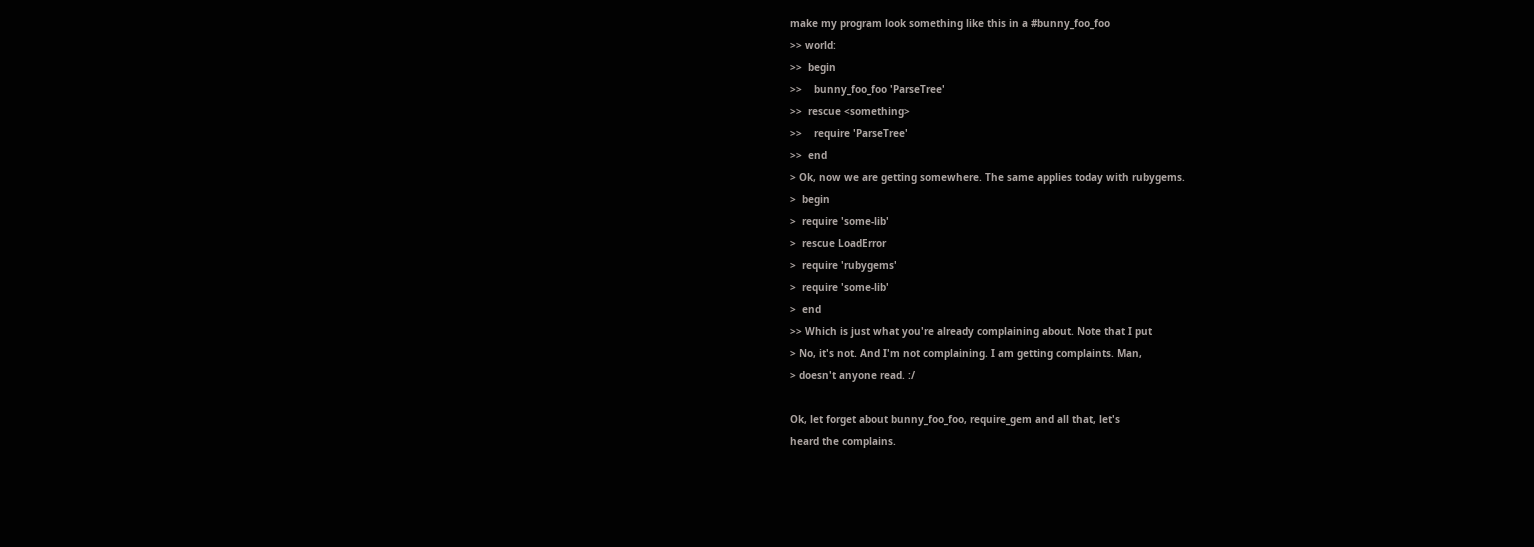make my program look something like this in a #bunny_foo_foo
>> world:
>>  begin
>>    bunny_foo_foo 'ParseTree'
>>  rescue <something>
>>    require 'ParseTree'
>>  end
> Ok, now we are getting somewhere. The same applies today with rubygems.
>  begin
>  require 'some-lib'
>  rescue LoadError
>  require 'rubygems'
>  require 'some-lib'
>  end
>> Which is just what you're already complaining about. Note that I put
> No, it's not. And I'm not complaining. I am getting complaints. Man,
> doesn't anyone read. :/

Ok, let forget about bunny_foo_foo, require_gem and all that, let's
heard the complains.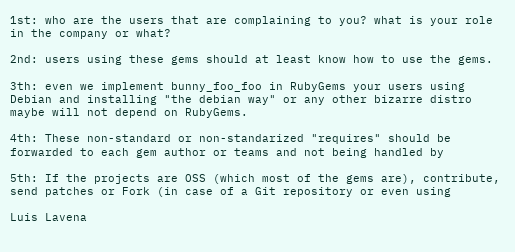1st: who are the users that are complaining to you? what is your role
in the company or what?

2nd: users using these gems should at least know how to use the gems.

3th: even we implement bunny_foo_foo in RubyGems your users using
Debian and installing "the debian way" or any other bizarre distro
maybe will not depend on RubyGems.

4th: These non-standard or non-standarized "requires" should be
forwarded to each gem author or teams and not being handled by

5th: If the projects are OSS (which most of the gems are), contribute,
send patches or Fork (in case of a Git repository or even using

Luis Lavena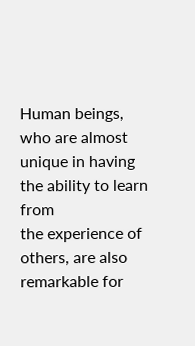Human beings, who are almost unique in having the ability to learn from
the experience of others, are also remarkable for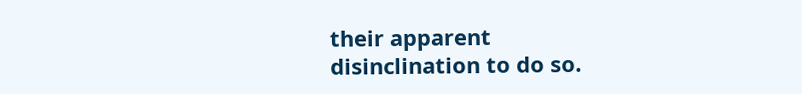their apparent
disinclination to do so.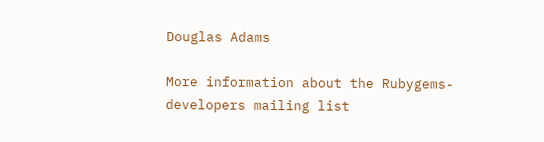Douglas Adams

More information about the Rubygems-developers mailing list